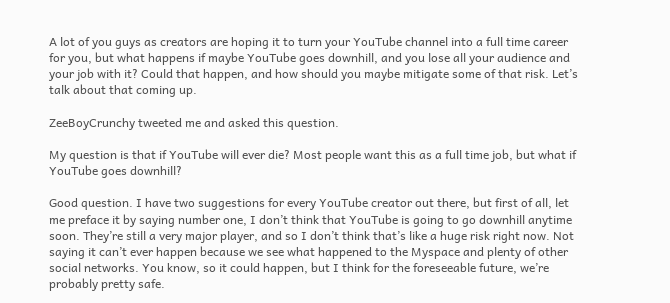A lot of you guys as creators are hoping it to turn your YouTube channel into a full time career for you, but what happens if maybe YouTube goes downhill, and you lose all your audience and your job with it? Could that happen, and how should you maybe mitigate some of that risk. Let’s talk about that coming up.

ZeeBoyCrunchy tweeted me and asked this question.

My question is that if YouTube will ever die? Most people want this as a full time job, but what if YouTube goes downhill?

Good question. I have two suggestions for every YouTube creator out there, but first of all, let me preface it by saying number one, I don’t think that YouTube is going to go downhill anytime soon. They’re still a very major player, and so I don’t think that’s like a huge risk right now. Not saying it can’t ever happen because we see what happened to the Myspace and plenty of other social networks. You know, so it could happen, but I think for the foreseeable future, we’re probably pretty safe.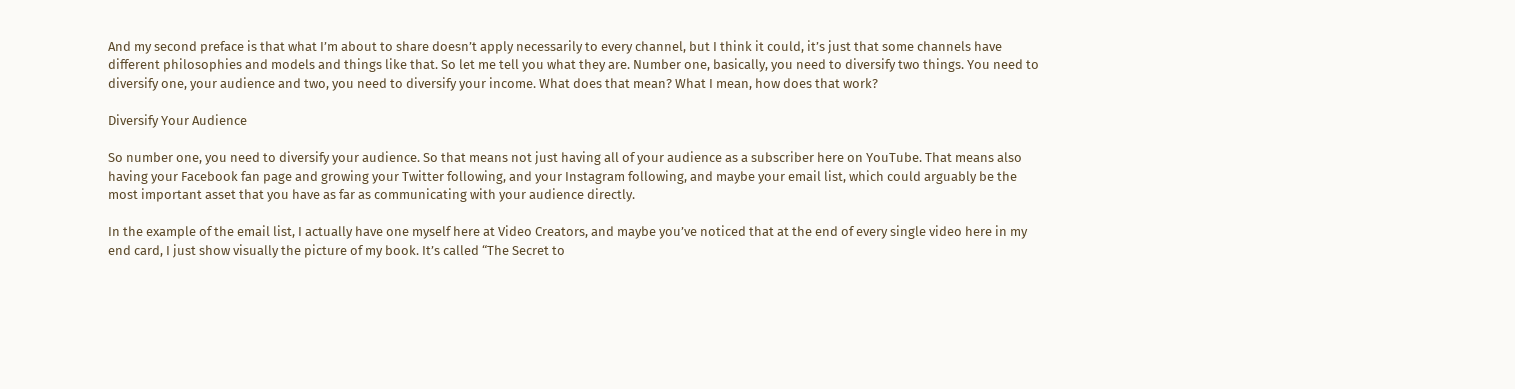And my second preface is that what I’m about to share doesn’t apply necessarily to every channel, but I think it could, it’s just that some channels have different philosophies and models and things like that. So let me tell you what they are. Number one, basically, you need to diversify two things. You need to diversify one, your audience and two, you need to diversify your income. What does that mean? What I mean, how does that work?

Diversify Your Audience

So number one, you need to diversify your audience. So that means not just having all of your audience as a subscriber here on YouTube. That means also having your Facebook fan page and growing your Twitter following, and your Instagram following, and maybe your email list, which could arguably be the most important asset that you have as far as communicating with your audience directly.

In the example of the email list, I actually have one myself here at Video Creators, and maybe you’ve noticed that at the end of every single video here in my end card, I just show visually the picture of my book. It’s called “The Secret to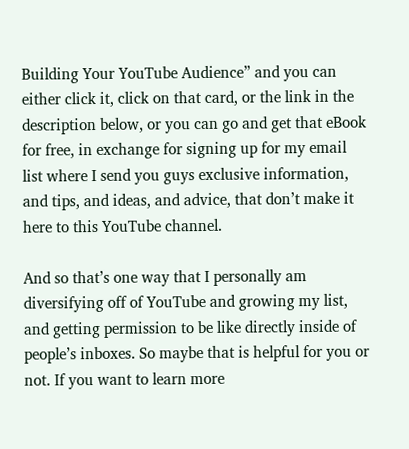Building Your YouTube Audience” and you can either click it, click on that card, or the link in the description below, or you can go and get that eBook for free, in exchange for signing up for my email list where I send you guys exclusive information, and tips, and ideas, and advice, that don’t make it here to this YouTube channel.

And so that’s one way that I personally am diversifying off of YouTube and growing my list, and getting permission to be like directly inside of people’s inboxes. So maybe that is helpful for you or not. If you want to learn more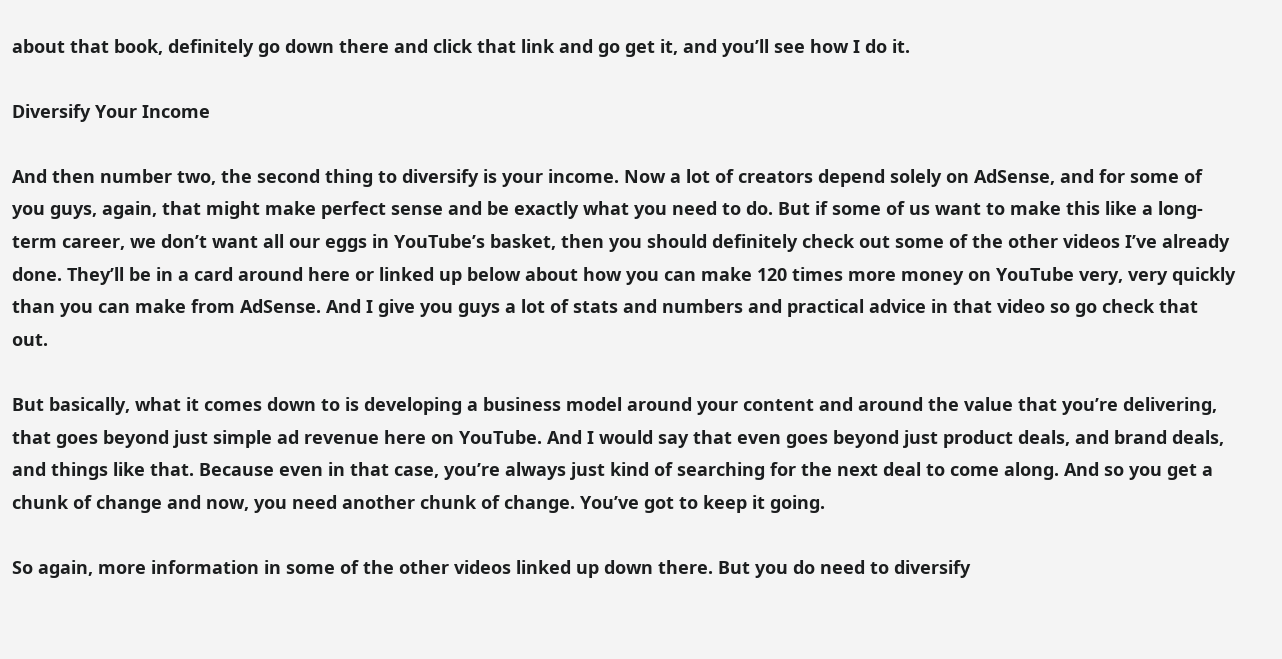about that book, definitely go down there and click that link and go get it, and you’ll see how I do it.

Diversify Your Income

And then number two, the second thing to diversify is your income. Now a lot of creators depend solely on AdSense, and for some of you guys, again, that might make perfect sense and be exactly what you need to do. But if some of us want to make this like a long-term career, we don’t want all our eggs in YouTube’s basket, then you should definitely check out some of the other videos I’ve already done. They’ll be in a card around here or linked up below about how you can make 120 times more money on YouTube very, very quickly than you can make from AdSense. And I give you guys a lot of stats and numbers and practical advice in that video so go check that out.

But basically, what it comes down to is developing a business model around your content and around the value that you’re delivering, that goes beyond just simple ad revenue here on YouTube. And I would say that even goes beyond just product deals, and brand deals, and things like that. Because even in that case, you’re always just kind of searching for the next deal to come along. And so you get a chunk of change and now, you need another chunk of change. You’ve got to keep it going.

So again, more information in some of the other videos linked up down there. But you do need to diversify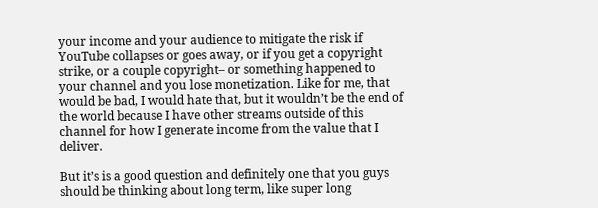your income and your audience to mitigate the risk if YouTube collapses or goes away, or if you get a copyright strike, or a couple copyright– or something happened to your channel and you lose monetization. Like for me, that would be bad, I would hate that, but it wouldn’t be the end of the world because I have other streams outside of this channel for how I generate income from the value that I deliver.

But it’s is a good question and definitely one that you guys should be thinking about long term, like super long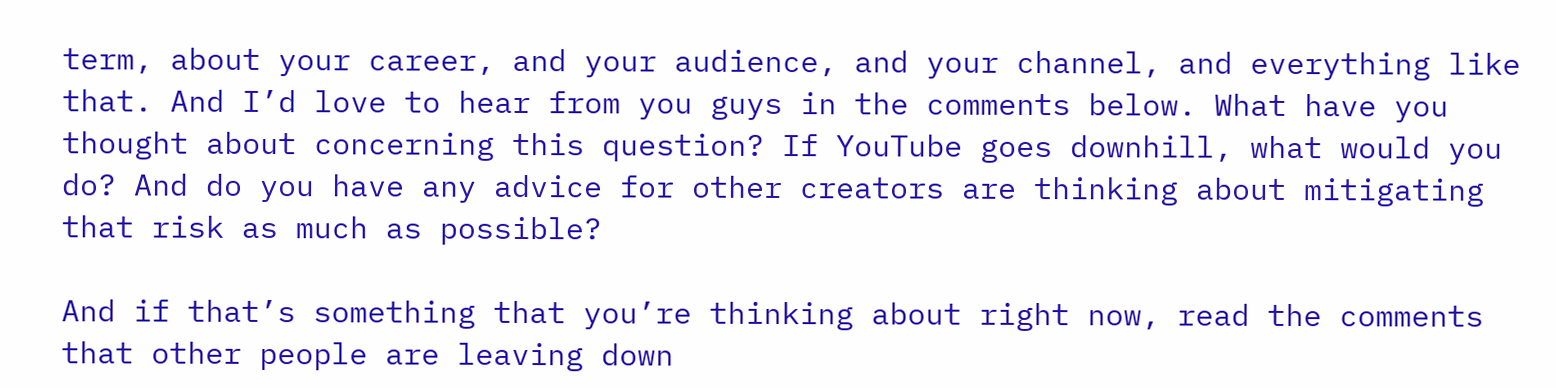term, about your career, and your audience, and your channel, and everything like that. And I’d love to hear from you guys in the comments below. What have you thought about concerning this question? If YouTube goes downhill, what would you do? And do you have any advice for other creators are thinking about mitigating that risk as much as possible?

And if that’s something that you’re thinking about right now, read the comments that other people are leaving down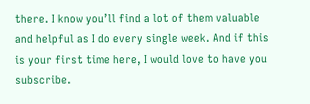there. I know you’ll find a lot of them valuable and helpful as I do every single week. And if this is your first time here, I would love to have you subscribe.